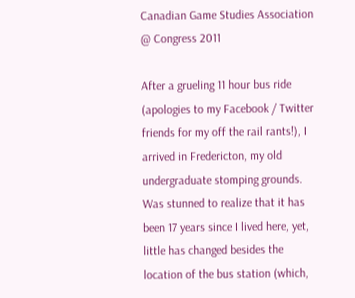Canadian Game Studies Association @ Congress 2011

After a grueling 11 hour bus ride (apologies to my Facebook / Twitter friends for my off the rail rants!), I arrived in Fredericton, my old undergraduate stomping grounds. Was stunned to realize that it has been 17 years since I lived here, yet, little has changed besides the location of the bus station (which,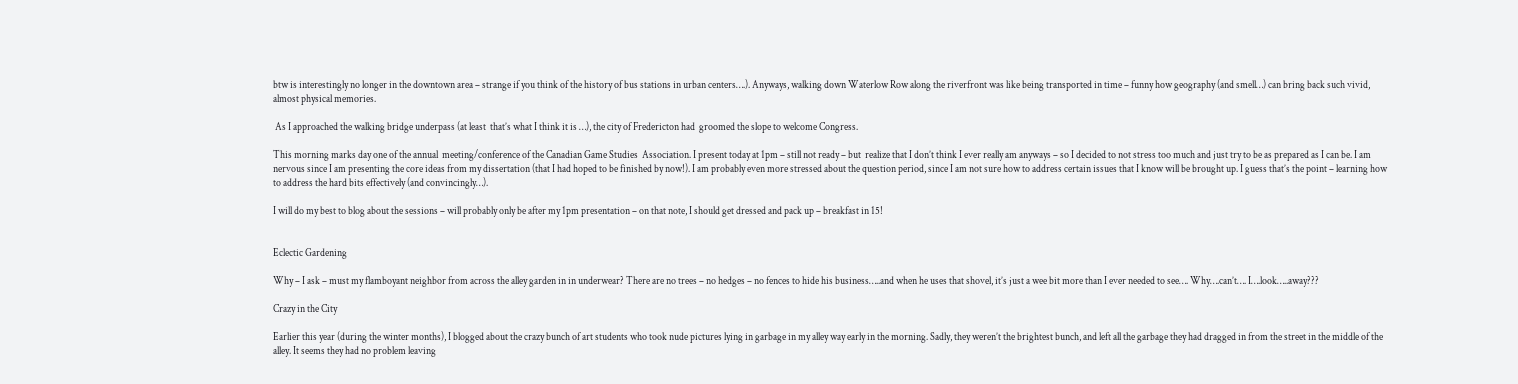btw is interestingly no longer in the downtown area – strange if you think of the history of bus stations in urban centers….). Anyways, walking down Waterlow Row along the riverfront was like being transported in time – funny how geography (and smell…) can bring back such vivid, almost physical memories.

 As I approached the walking bridge underpass (at least  that’s what I think it is …), the city of Fredericton had  groomed the slope to welcome Congress.

This morning marks day one of the annual  meeting/conference of the Canadian Game Studies  Association. I present today at 1pm – still not ready – but  realize that I don’t think I ever really am anyways – so I decided to not stress too much and just try to be as prepared as I can be. I am nervous since I am presenting the core ideas from my dissertation (that I had hoped to be finished by now!). I am probably even more stressed about the question period, since I am not sure how to address certain issues that I know will be brought up. I guess that’s the point – learning how to address the hard bits effectively (and convincingly…).

I will do my best to blog about the sessions – will probably only be after my 1pm presentation – on that note, I should get dressed and pack up – breakfast in 15!


Eclectic Gardening

Why – I ask – must my flamboyant neighbor from across the alley garden in in underwear? There are no trees – no hedges – no fences to hide his business…..and when he uses that shovel, it’s just a wee bit more than I ever needed to see…. Why….can’t…. I….look…..away???

Crazy in the City

Earlier this year (during the winter months), I blogged about the crazy bunch of art students who took nude pictures lying in garbage in my alley way early in the morning. Sadly, they weren’t the brightest bunch, and left all the garbage they had dragged in from the street in the middle of the alley. It seems they had no problem leaving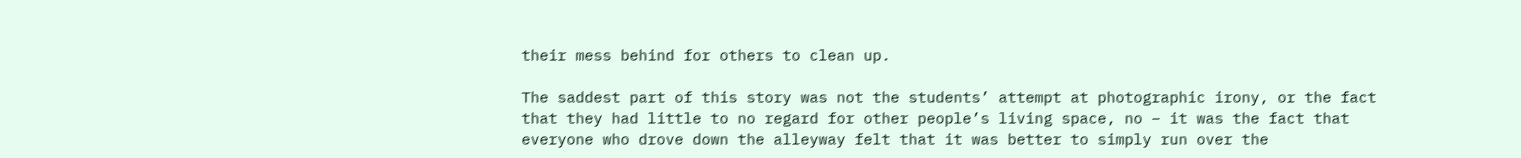their mess behind for others to clean up.

The saddest part of this story was not the students’ attempt at photographic irony, or the fact that they had little to no regard for other people’s living space, no – it was the fact that everyone who drove down the alleyway felt that it was better to simply run over the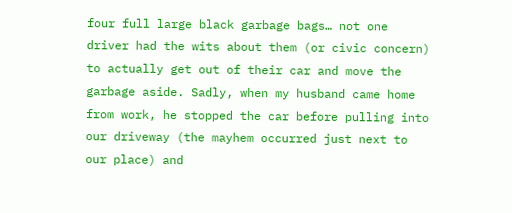four full large black garbage bags… not one driver had the wits about them (or civic concern) to actually get out of their car and move the garbage aside. Sadly, when my husband came home from work, he stopped the car before pulling into our driveway (the mayhem occurred just next to our place) and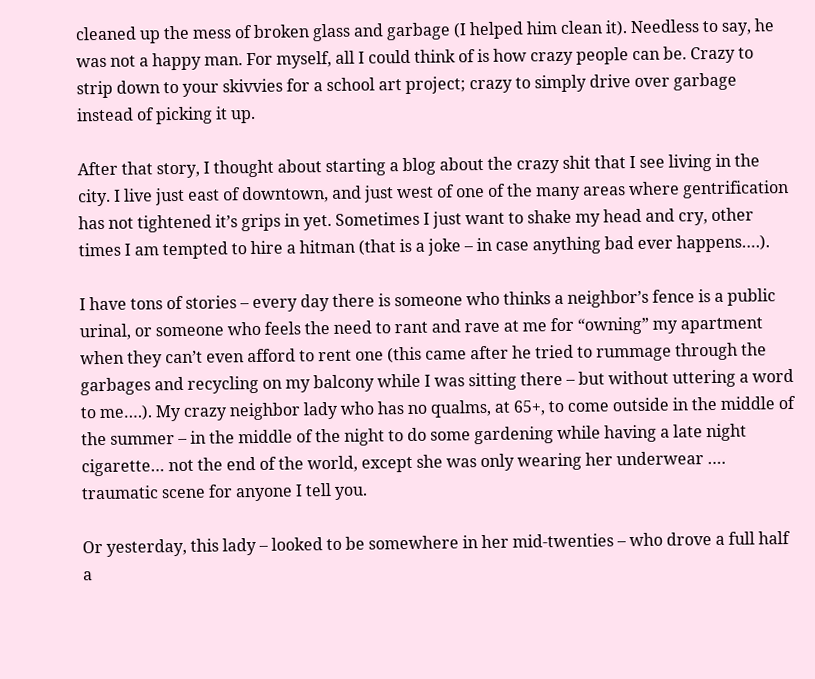cleaned up the mess of broken glass and garbage (I helped him clean it). Needless to say, he was not a happy man. For myself, all I could think of is how crazy people can be. Crazy to strip down to your skivvies for a school art project; crazy to simply drive over garbage instead of picking it up.

After that story, I thought about starting a blog about the crazy shit that I see living in the city. I live just east of downtown, and just west of one of the many areas where gentrification has not tightened it’s grips in yet. Sometimes I just want to shake my head and cry, other times I am tempted to hire a hitman (that is a joke – in case anything bad ever happens….).

I have tons of stories – every day there is someone who thinks a neighbor’s fence is a public urinal, or someone who feels the need to rant and rave at me for “owning” my apartment when they can’t even afford to rent one (this came after he tried to rummage through the garbages and recycling on my balcony while I was sitting there – but without uttering a word to me….). My crazy neighbor lady who has no qualms, at 65+, to come outside in the middle of the summer – in the middle of the night to do some gardening while having a late night cigarette… not the end of the world, except she was only wearing her underwear …. traumatic scene for anyone I tell you.

Or yesterday, this lady – looked to be somewhere in her mid-twenties – who drove a full half a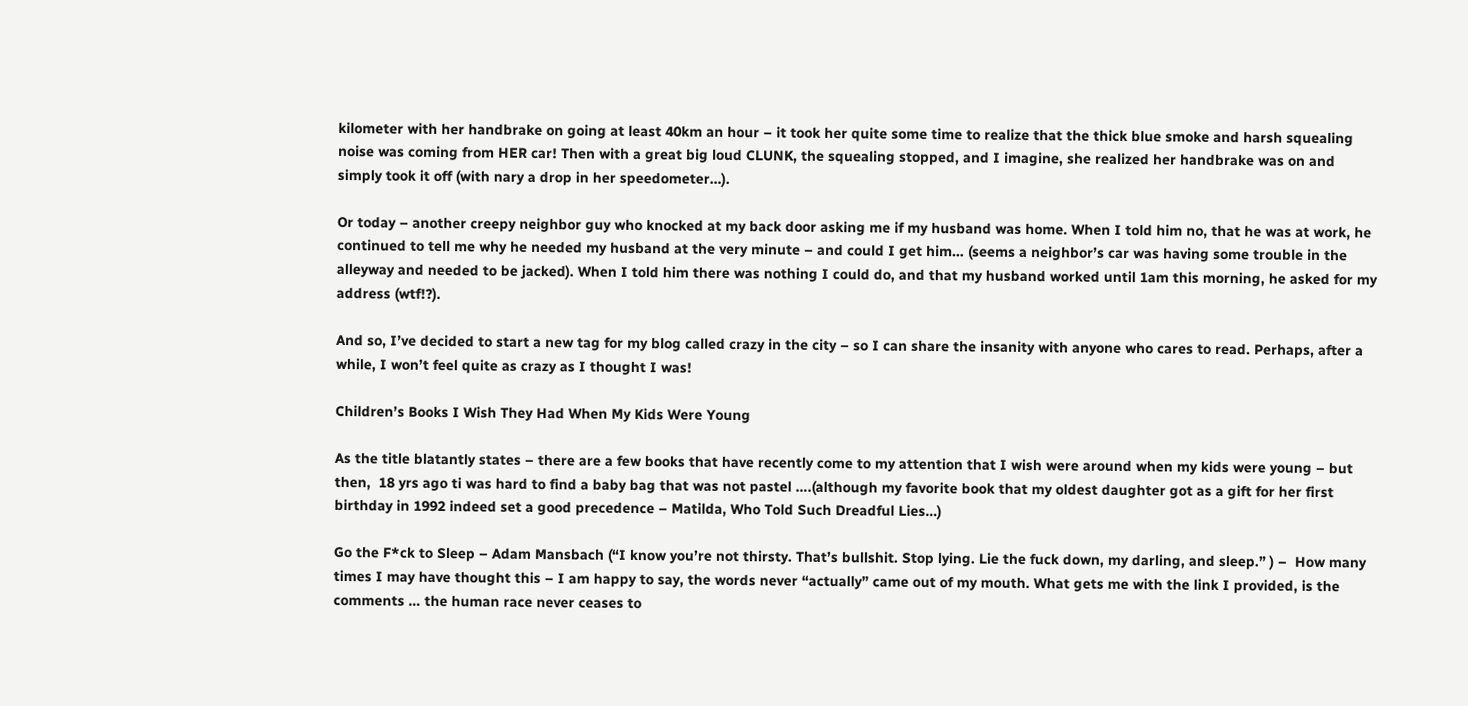kilometer with her handbrake on going at least 40km an hour – it took her quite some time to realize that the thick blue smoke and harsh squealing noise was coming from HER car! Then with a great big loud CLUNK, the squealing stopped, and I imagine, she realized her handbrake was on and simply took it off (with nary a drop in her speedometer…).

Or today – another creepy neighbor guy who knocked at my back door asking me if my husband was home. When I told him no, that he was at work, he continued to tell me why he needed my husband at the very minute – and could I get him… (seems a neighbor’s car was having some trouble in the alleyway and needed to be jacked). When I told him there was nothing I could do, and that my husband worked until 1am this morning, he asked for my address (wtf!?).

And so, I’ve decided to start a new tag for my blog called crazy in the city – so I can share the insanity with anyone who cares to read. Perhaps, after a while, I won’t feel quite as crazy as I thought I was!

Children’s Books I Wish They Had When My Kids Were Young

As the title blatantly states – there are a few books that have recently come to my attention that I wish were around when my kids were young – but then,  18 yrs ago ti was hard to find a baby bag that was not pastel ….(although my favorite book that my oldest daughter got as a gift for her first birthday in 1992 indeed set a good precedence – Matilda, Who Told Such Dreadful Lies…)

Go the F*ck to Sleep – Adam Mansbach (“I know you’re not thirsty. That’s bullshit. Stop lying. Lie the fuck down, my darling, and sleep.” ) –  How many times I may have thought this – I am happy to say, the words never “actually” came out of my mouth. What gets me with the link I provided, is the comments … the human race never ceases to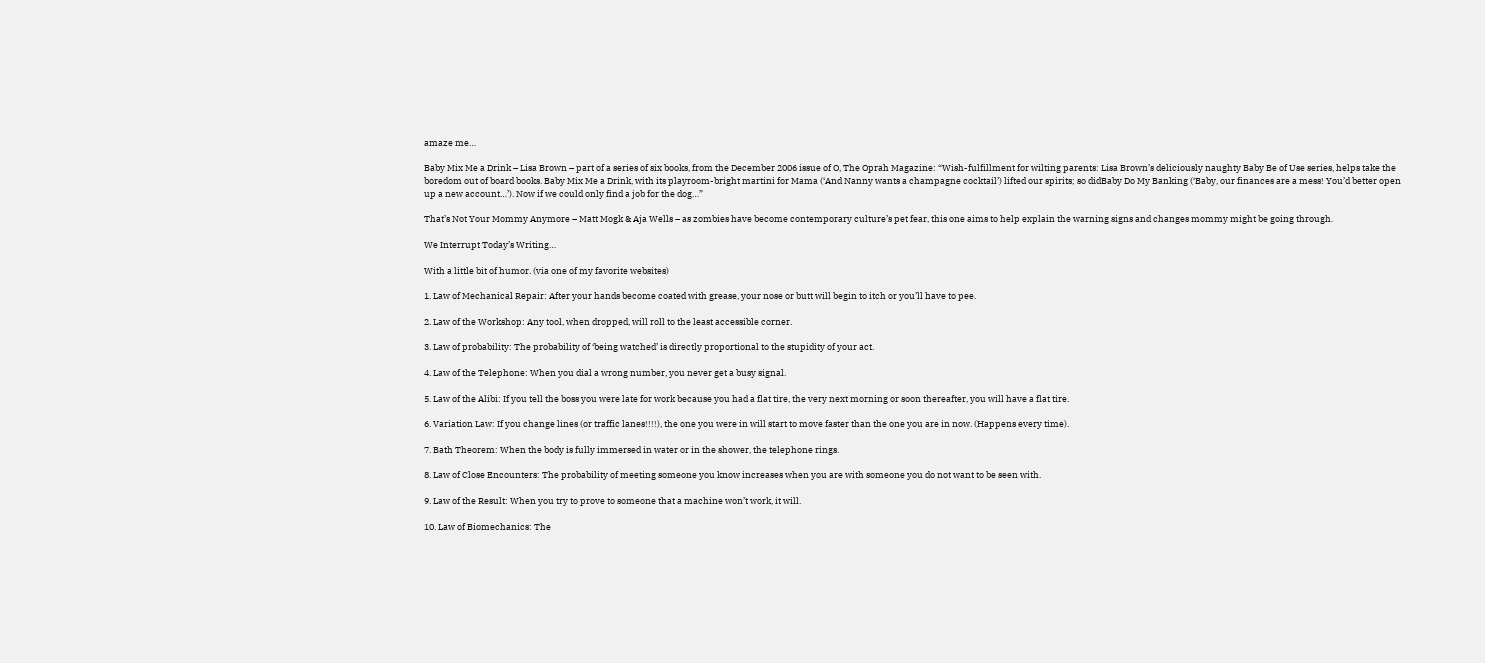amaze me…

Baby Mix Me a Drink – Lisa Brown – part of a series of six books, from the December 2006 issue of O, The Oprah Magazine: “Wish-fulfillment for wilting parents: Lisa Brown’s deliciously naughty Baby Be of Use series, helps take the boredom out of board books. Baby Mix Me a Drink, with its playroom-bright martini for Mama (‘And Nanny wants a champagne cocktail’) lifted our spirits; so didBaby Do My Banking (‘Baby, our finances are a mess! You’d better open up a new account…’). Now if we could only find a job for the dog…”

That’s Not Your Mommy Anymore – Matt Mogk & Aja Wells – as zombies have become contemporary culture’s pet fear, this one aims to help explain the warning signs and changes mommy might be going through.

We Interrupt Today’s Writing…

With a little bit of humor. (via one of my favorite websites)

1. Law of Mechanical Repair: After your hands become coated with grease, your nose or butt will begin to itch or you’ll have to pee.

2. Law of the Workshop: Any tool, when dropped, will roll to the least accessible corner.

3. Law of probability: The probability of ‘being watched’ is directly proportional to the stupidity of your act.

4. Law of the Telephone: When you dial a wrong number, you never get a busy signal.

5. Law of the Alibi: If you tell the boss you were late for work because you had a flat tire, the very next morning or soon thereafter, you will have a flat tire.

6. Variation Law: If you change lines (or traffic lanes!!!!), the one you were in will start to move faster than the one you are in now. (Happens every time).

7. Bath Theorem: When the body is fully immersed in water or in the shower, the telephone rings.

8. Law of Close Encounters: The probability of meeting someone you know increases when you are with someone you do not want to be seen with.

9. Law of the Result: When you try to prove to someone that a machine won’t work, it will.

10. Law of Biomechanics: The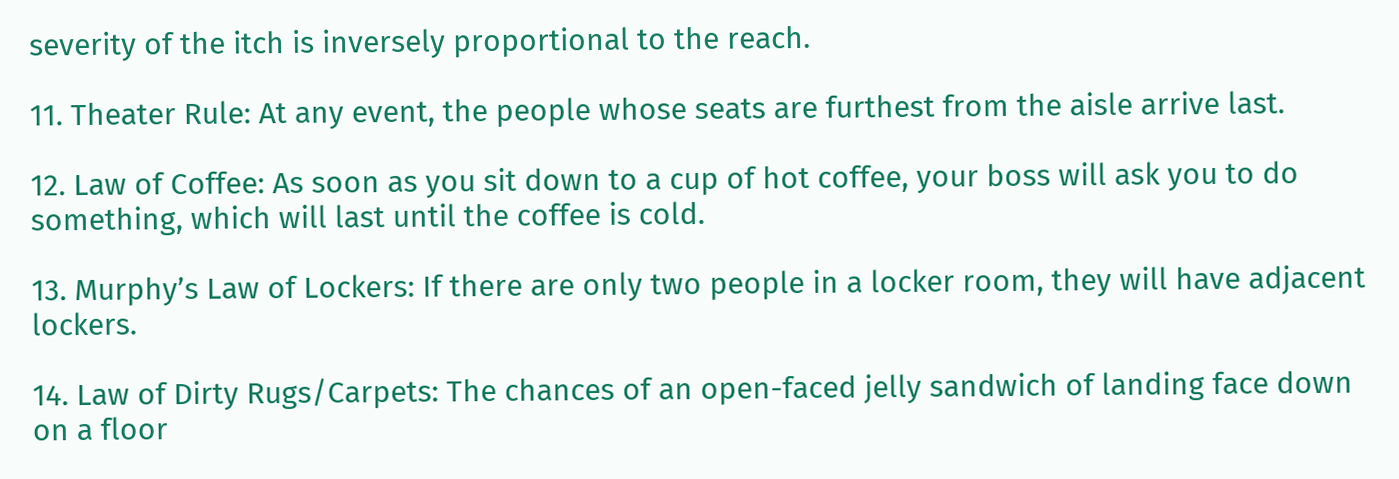severity of the itch is inversely proportional to the reach.

11. Theater Rule: At any event, the people whose seats are furthest from the aisle arrive last.

12. Law of Coffee: As soon as you sit down to a cup of hot coffee, your boss will ask you to do something, which will last until the coffee is cold.

13. Murphy’s Law of Lockers: If there are only two people in a locker room, they will have adjacent lockers.

14. Law of Dirty Rugs/Carpets: The chances of an open-faced jelly sandwich of landing face down on a floor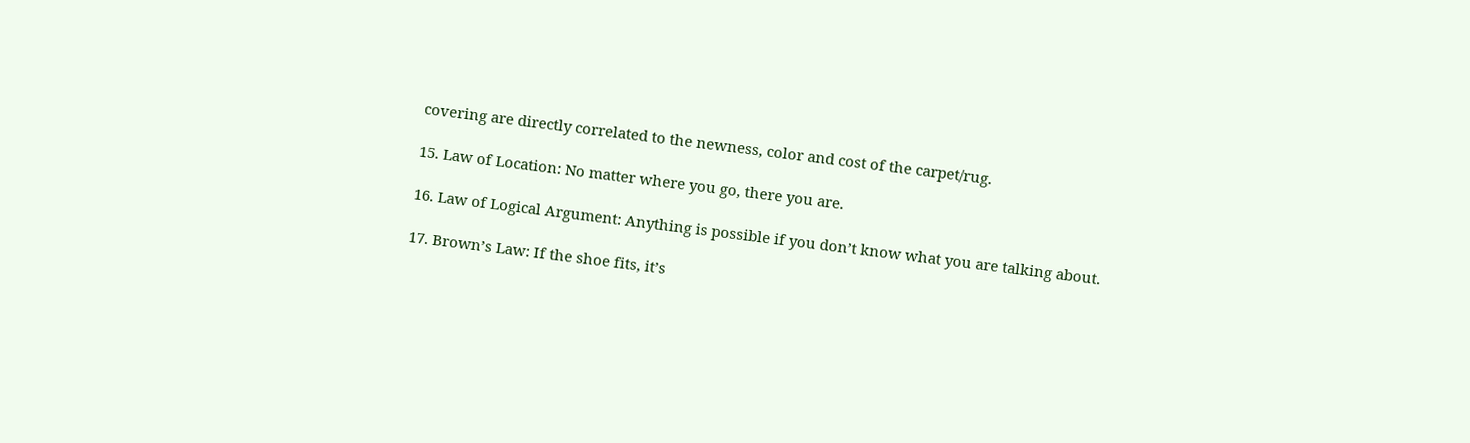covering are directly correlated to the newness, color and cost of the carpet/rug.

15. Law of Location: No matter where you go, there you are.

16. Law of Logical Argument: Anything is possible if you don’t know what you are talking about.

17. Brown’s Law: If the shoe fits, it’s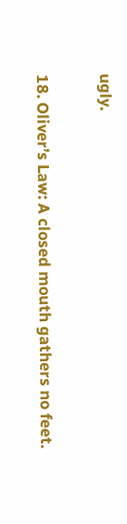ugly.

18. Oliver’s Law: A closed mouth gathers no feet.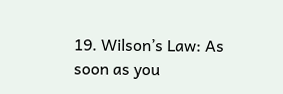19. Wilson’s Law: As soon as you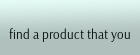find a product that you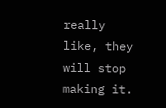really like, they will stop making it.